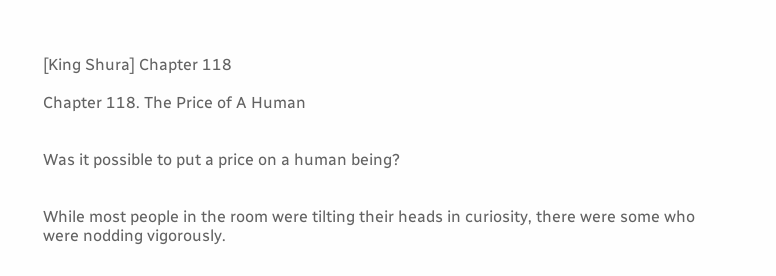[King Shura] Chapter 118

Chapter 118. The Price of A Human


Was it possible to put a price on a human being?


While most people in the room were tilting their heads in curiosity, there were some who were nodding vigorously.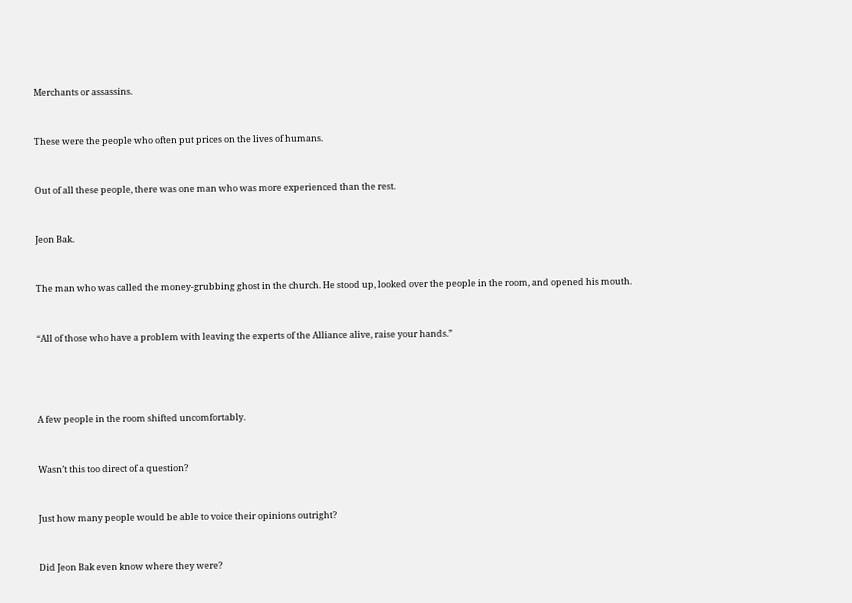Merchants or assassins.


These were the people who often put prices on the lives of humans.


Out of all these people, there was one man who was more experienced than the rest.


Jeon Bak.


The man who was called the money-grubbing ghost in the church. He stood up, looked over the people in the room, and opened his mouth.


“All of those who have a problem with leaving the experts of the Alliance alive, raise your hands.”




A few people in the room shifted uncomfortably.


Wasn’t this too direct of a question?


Just how many people would be able to voice their opinions outright?


Did Jeon Bak even know where they were?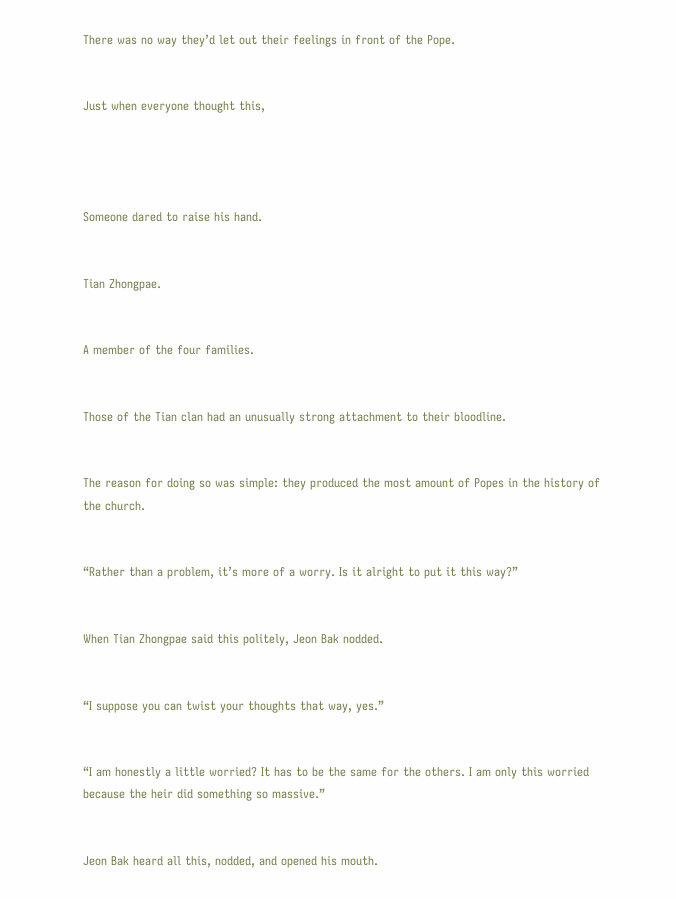There was no way they’d let out their feelings in front of the Pope.


Just when everyone thought this,




Someone dared to raise his hand.


Tian Zhongpae.


A member of the four families.


Those of the Tian clan had an unusually strong attachment to their bloodline.


The reason for doing so was simple: they produced the most amount of Popes in the history of the church.


“Rather than a problem, it’s more of a worry. Is it alright to put it this way?”


When Tian Zhongpae said this politely, Jeon Bak nodded.


“I suppose you can twist your thoughts that way, yes.”


“I am honestly a little worried? It has to be the same for the others. I am only this worried because the heir did something so massive.”


Jeon Bak heard all this, nodded, and opened his mouth.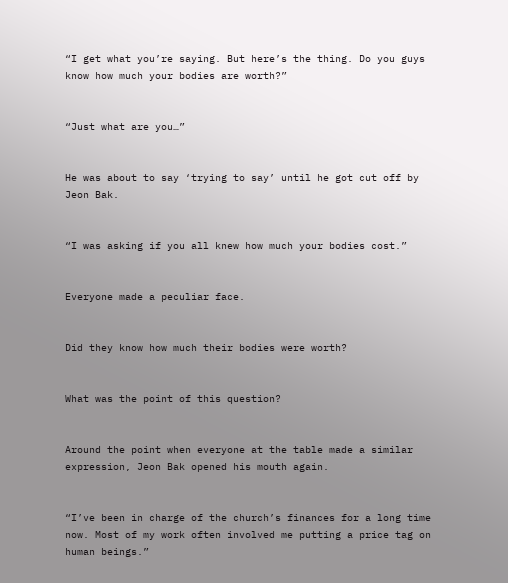“I get what you’re saying. But here’s the thing. Do you guys know how much your bodies are worth?”


“Just what are you…”


He was about to say ‘trying to say’ until he got cut off by Jeon Bak.


“I was asking if you all knew how much your bodies cost.”


Everyone made a peculiar face.


Did they know how much their bodies were worth?


What was the point of this question?


Around the point when everyone at the table made a similar expression, Jeon Bak opened his mouth again.


“I’ve been in charge of the church’s finances for a long time now. Most of my work often involved me putting a price tag on human beings.”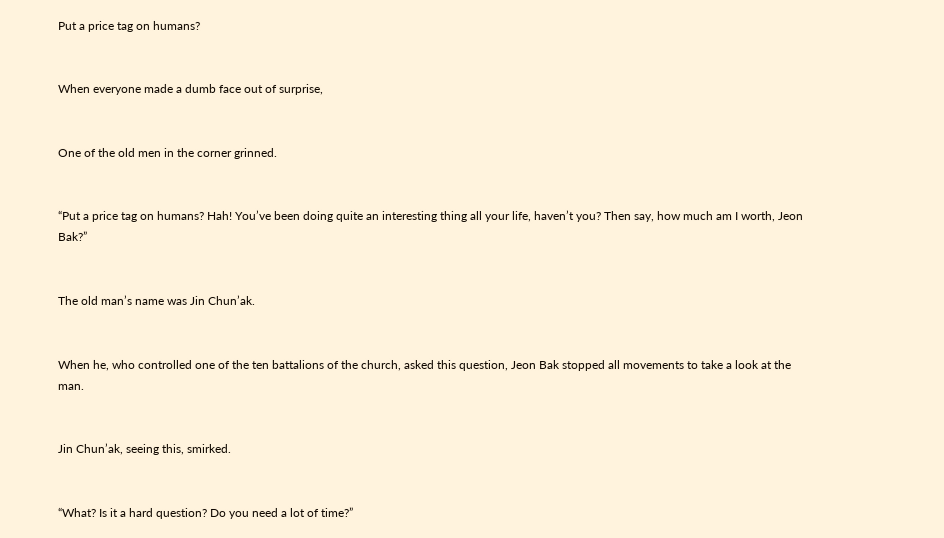Put a price tag on humans?


When everyone made a dumb face out of surprise,


One of the old men in the corner grinned.


“Put a price tag on humans? Hah! You’ve been doing quite an interesting thing all your life, haven’t you? Then say, how much am I worth, Jeon Bak?”


The old man’s name was Jin Chun’ak.


When he, who controlled one of the ten battalions of the church, asked this question, Jeon Bak stopped all movements to take a look at the man.


Jin Chun’ak, seeing this, smirked.


“What? Is it a hard question? Do you need a lot of time?”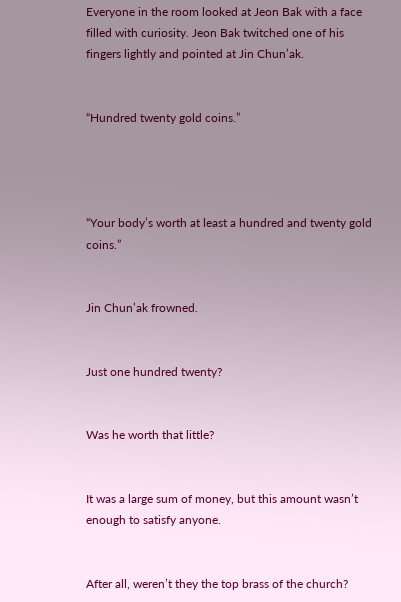Everyone in the room looked at Jeon Bak with a face filled with curiosity. Jeon Bak twitched one of his fingers lightly and pointed at Jin Chun’ak.


“Hundred twenty gold coins.”




“Your body’s worth at least a hundred and twenty gold coins.”


Jin Chun’ak frowned.


Just one hundred twenty?


Was he worth that little?


It was a large sum of money, but this amount wasn’t enough to satisfy anyone.


After all, weren’t they the top brass of the church?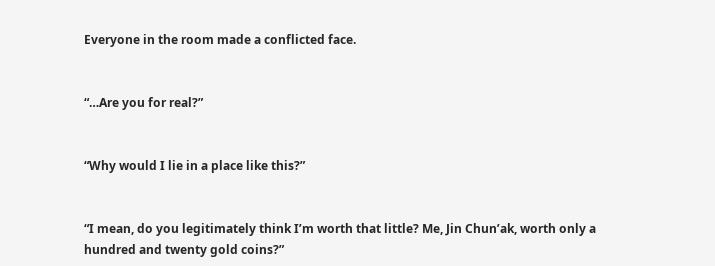Everyone in the room made a conflicted face.


“…Are you for real?”


“Why would I lie in a place like this?”


“I mean, do you legitimately think I’m worth that little? Me, Jin Chun’ak, worth only a hundred and twenty gold coins?”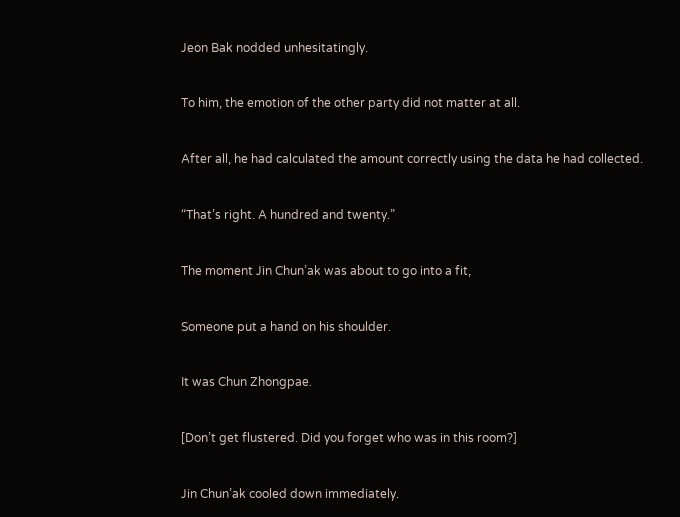Jeon Bak nodded unhesitatingly.


To him, the emotion of the other party did not matter at all.


After all, he had calculated the amount correctly using the data he had collected.


“That’s right. A hundred and twenty.”


The moment Jin Chun’ak was about to go into a fit,


Someone put a hand on his shoulder.


It was Chun Zhongpae.


[Don’t get flustered. Did you forget who was in this room?]


Jin Chun’ak cooled down immediately.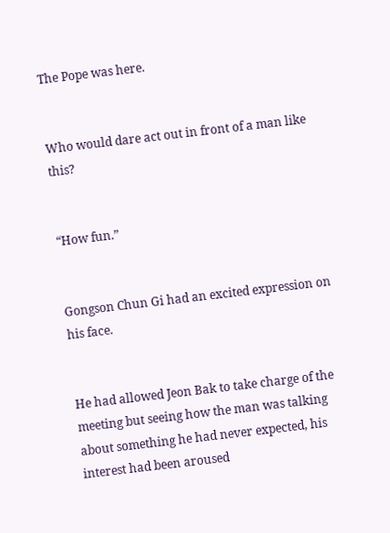The Pope was here.


Who would dare act out in front of a man like this?


“How fun.”


Gongson Chun Gi had an excited expression on his face.


He had allowed Jeon Bak to take charge of the meeting but seeing how the man was talking about something he had never expected, his interest had been aroused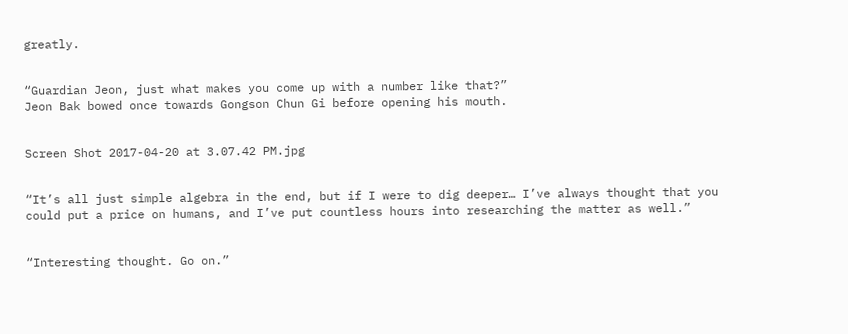greatly.


“Guardian Jeon, just what makes you come up with a number like that?”
Jeon Bak bowed once towards Gongson Chun Gi before opening his mouth.


Screen Shot 2017-04-20 at 3.07.42 PM.jpg


“It’s all just simple algebra in the end, but if I were to dig deeper… I’ve always thought that you could put a price on humans, and I’ve put countless hours into researching the matter as well.”


“Interesting thought. Go on.”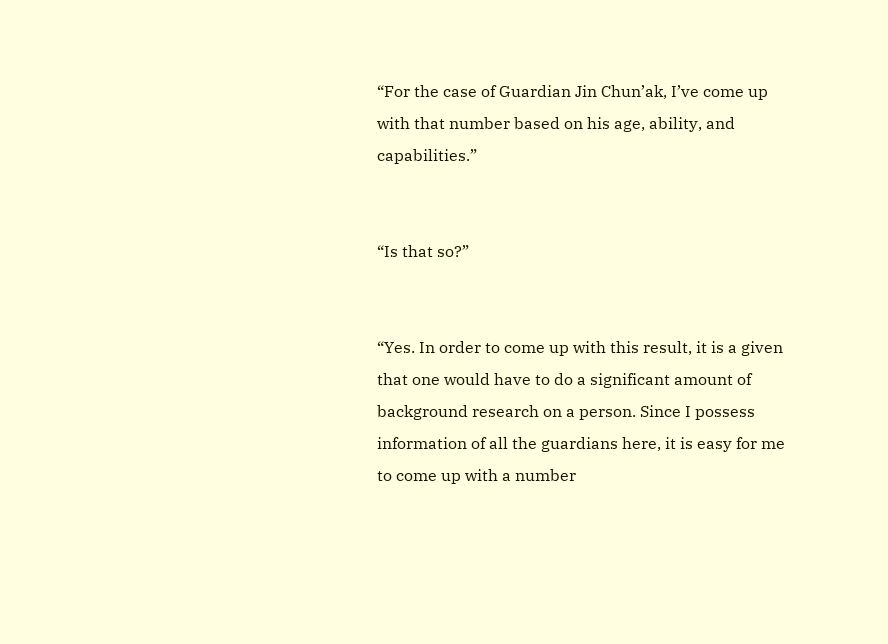“For the case of Guardian Jin Chun’ak, I’ve come up with that number based on his age, ability, and capabilities.”


“Is that so?”


“Yes. In order to come up with this result, it is a given that one would have to do a significant amount of background research on a person. Since I possess information of all the guardians here, it is easy for me to come up with a number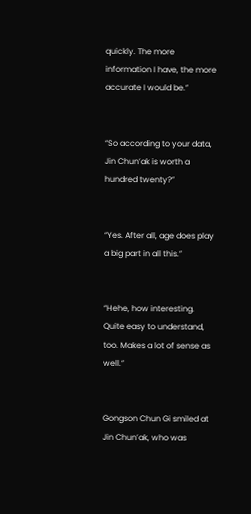quickly. The more information I have, the more accurate I would be.”


“So according to your data, Jin Chun’ak is worth a hundred twenty?”


“Yes. After all, age does play a big part in all this.”


“Hehe, how interesting. Quite easy to understand, too. Makes a lot of sense as well.”


Gongson Chun Gi smiled at Jin Chun’ak, who was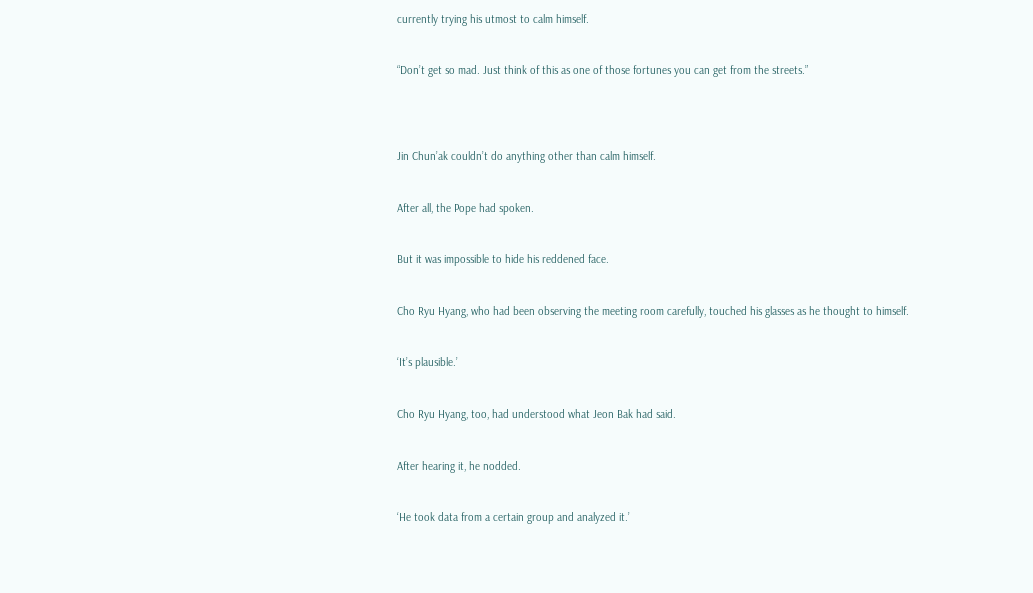currently trying his utmost to calm himself.


“Don’t get so mad. Just think of this as one of those fortunes you can get from the streets.”




Jin Chun’ak couldn’t do anything other than calm himself.


After all, the Pope had spoken.


But it was impossible to hide his reddened face.


Cho Ryu Hyang, who had been observing the meeting room carefully, touched his glasses as he thought to himself.


‘It’s plausible.’


Cho Ryu Hyang, too, had understood what Jeon Bak had said.


After hearing it, he nodded.


‘He took data from a certain group and analyzed it.’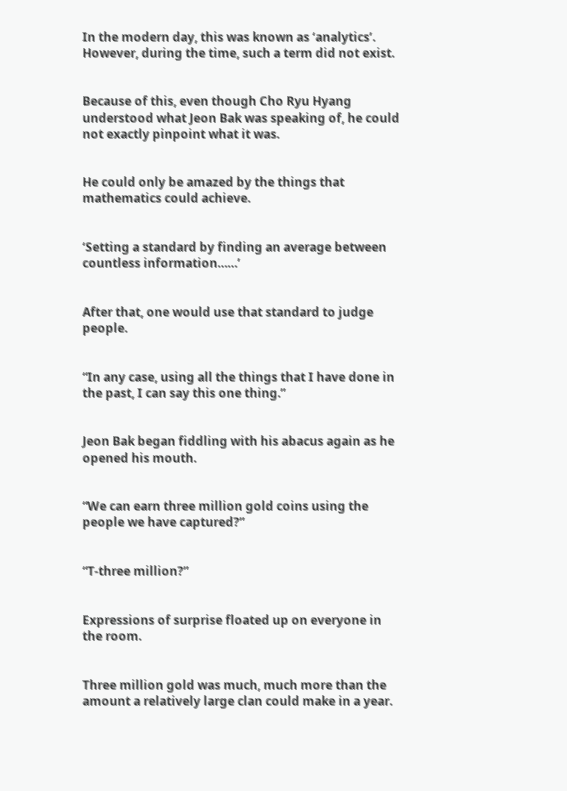In the modern day, this was known as ‘analytics’. However, during the time, such a term did not exist.


Because of this, even though Cho Ryu Hyang understood what Jeon Bak was speaking of, he could not exactly pinpoint what it was.


He could only be amazed by the things that mathematics could achieve.


‘Setting a standard by finding an average between countless information……’


After that, one would use that standard to judge people.


“In any case, using all the things that I have done in the past, I can say this one thing.”


Jeon Bak began fiddling with his abacus again as he opened his mouth.


“We can earn three million gold coins using the people we have captured?”


“T-three million?”


Expressions of surprise floated up on everyone in the room.


Three million gold was much, much more than the amount a relatively large clan could make in a year.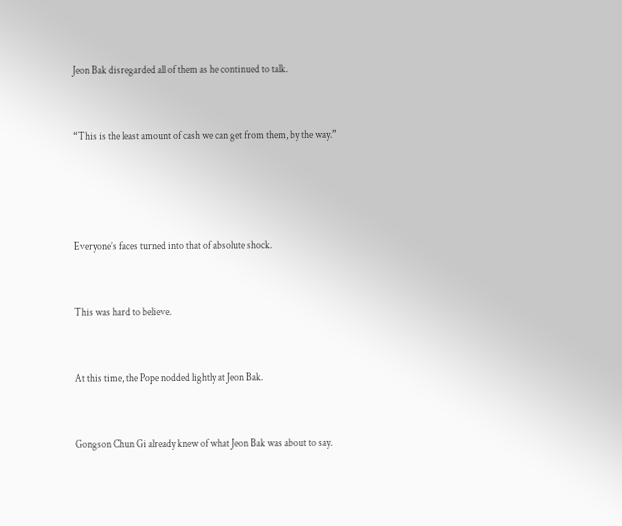Jeon Bak disregarded all of them as he continued to talk.


“This is the least amount of cash we can get from them, by the way.”




Everyone’s faces turned into that of absolute shock.


This was hard to believe.


At this time, the Pope nodded lightly at Jeon Bak.


Gongson Chun Gi already knew of what Jeon Bak was about to say.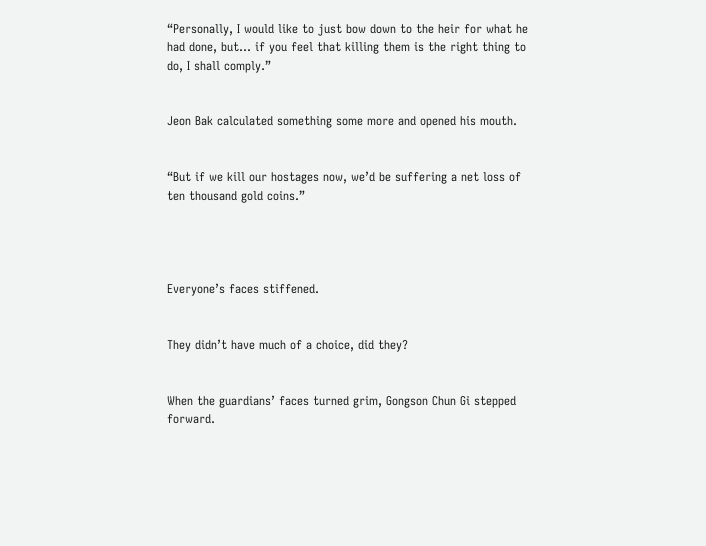“Personally, I would like to just bow down to the heir for what he had done, but… if you feel that killing them is the right thing to do, I shall comply.”


Jeon Bak calculated something some more and opened his mouth.


“But if we kill our hostages now, we’d be suffering a net loss of ten thousand gold coins.”




Everyone’s faces stiffened.


They didn’t have much of a choice, did they?


When the guardians’ faces turned grim, Gongson Chun Gi stepped forward.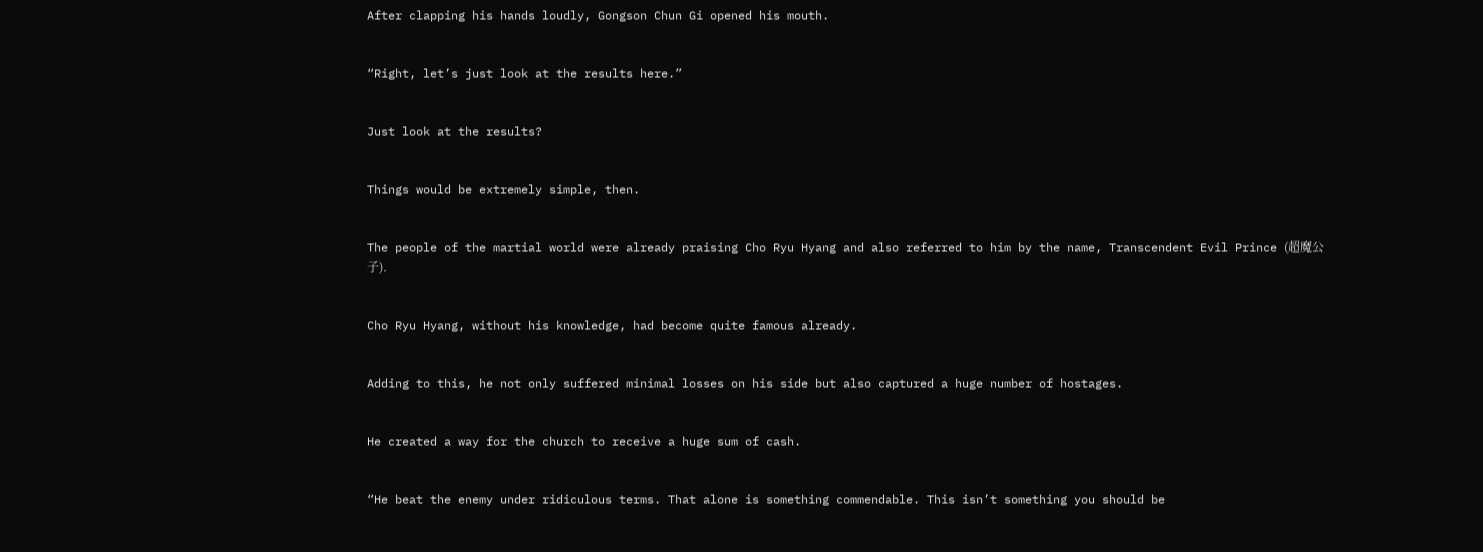After clapping his hands loudly, Gongson Chun Gi opened his mouth.


“Right, let’s just look at the results here.”


Just look at the results?


Things would be extremely simple, then.


The people of the martial world were already praising Cho Ryu Hyang and also referred to him by the name, Transcendent Evil Prince (超魔公子).


Cho Ryu Hyang, without his knowledge, had become quite famous already.


Adding to this, he not only suffered minimal losses on his side but also captured a huge number of hostages.


He created a way for the church to receive a huge sum of cash.


“He beat the enemy under ridiculous terms. That alone is something commendable. This isn’t something you should be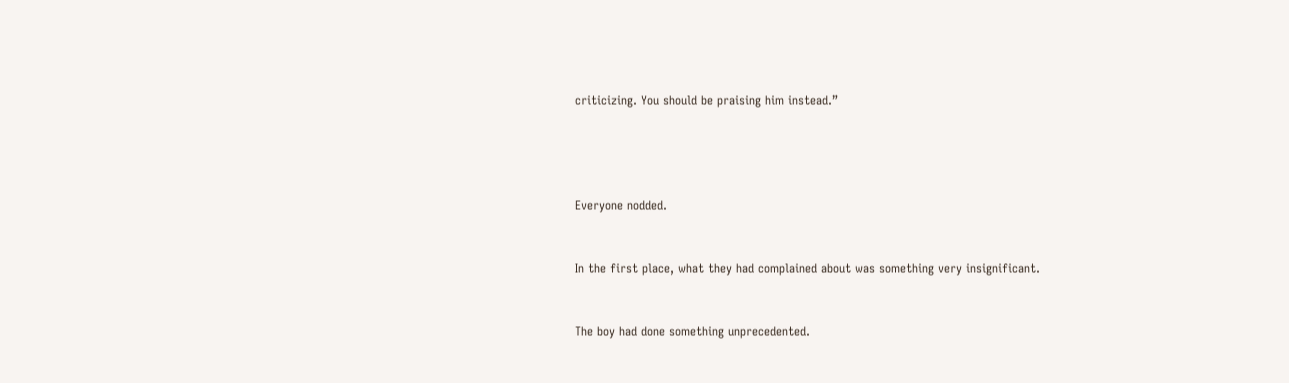criticizing. You should be praising him instead.”




Everyone nodded.


In the first place, what they had complained about was something very insignificant.


The boy had done something unprecedented.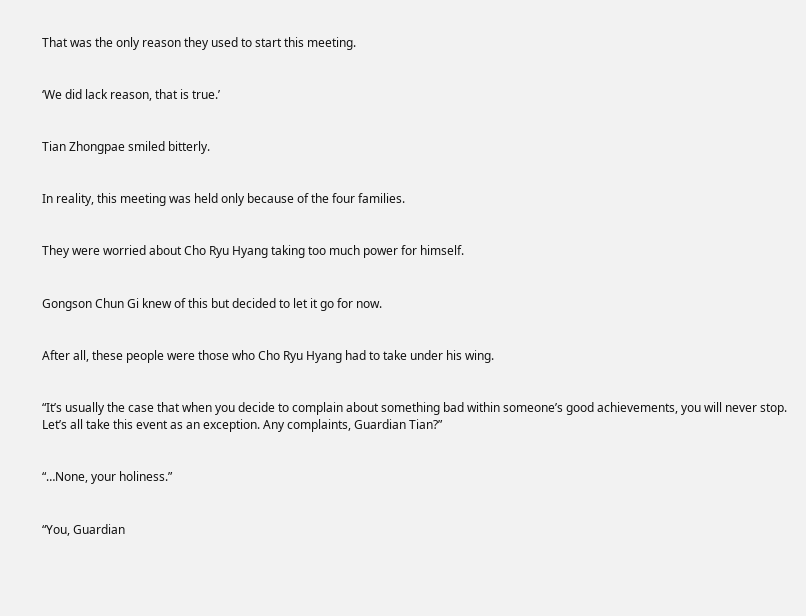That was the only reason they used to start this meeting.


‘We did lack reason, that is true.’


Tian Zhongpae smiled bitterly.


In reality, this meeting was held only because of the four families.


They were worried about Cho Ryu Hyang taking too much power for himself.


Gongson Chun Gi knew of this but decided to let it go for now.


After all, these people were those who Cho Ryu Hyang had to take under his wing.


“It’s usually the case that when you decide to complain about something bad within someone’s good achievements, you will never stop. Let’s all take this event as an exception. Any complaints, Guardian Tian?”


“…None, your holiness.”


“You, Guardian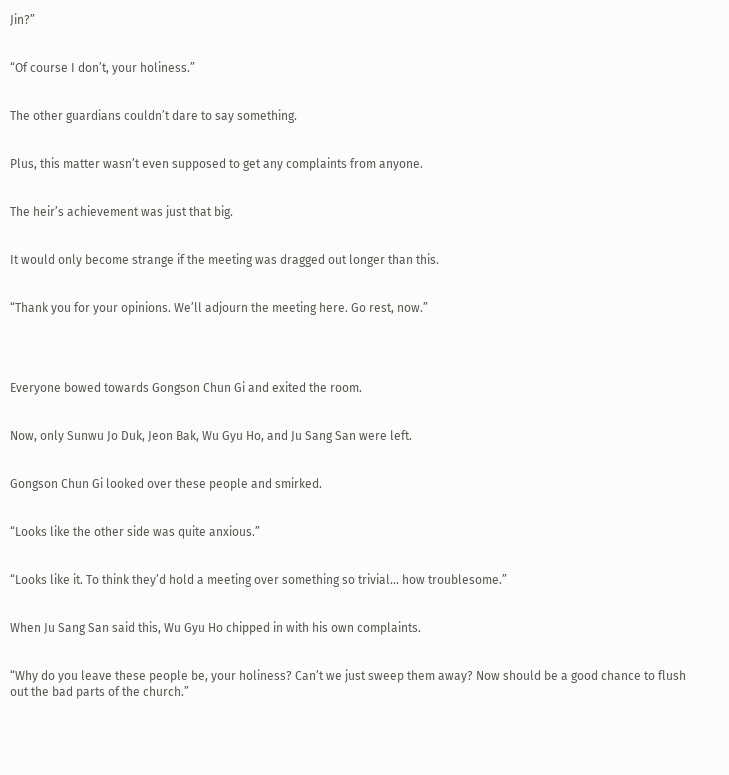Jin?”


“Of course I don’t, your holiness.”


The other guardians couldn’t dare to say something.


Plus, this matter wasn’t even supposed to get any complaints from anyone.


The heir’s achievement was just that big.


It would only become strange if the meeting was dragged out longer than this.


“Thank you for your opinions. We’ll adjourn the meeting here. Go rest, now.”




Everyone bowed towards Gongson Chun Gi and exited the room.


Now, only Sunwu Jo Duk, Jeon Bak, Wu Gyu Ho, and Ju Sang San were left.


Gongson Chun Gi looked over these people and smirked.


“Looks like the other side was quite anxious.”


“Looks like it. To think they’d hold a meeting over something so trivial… how troublesome.”


When Ju Sang San said this, Wu Gyu Ho chipped in with his own complaints.


“Why do you leave these people be, your holiness? Can’t we just sweep them away? Now should be a good chance to flush out the bad parts of the church.”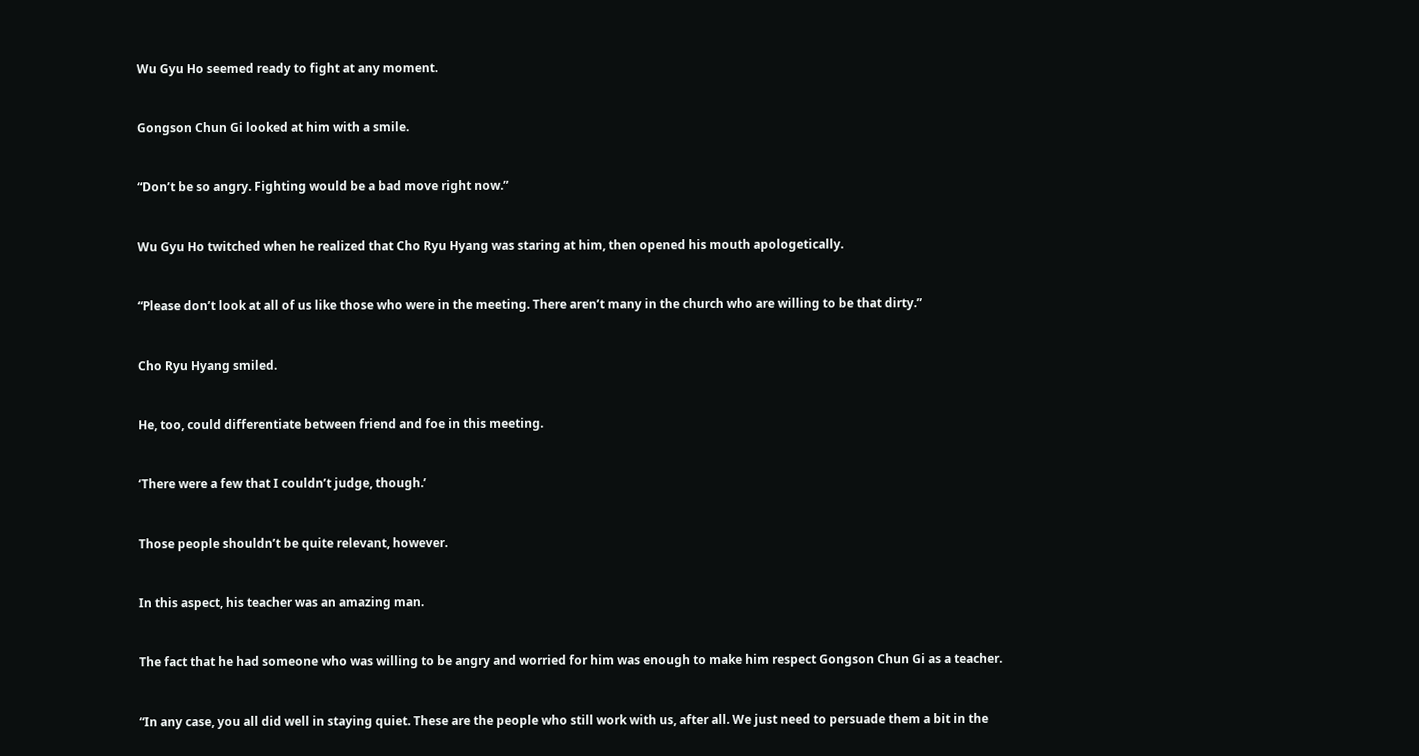Wu Gyu Ho seemed ready to fight at any moment.


Gongson Chun Gi looked at him with a smile.


“Don’t be so angry. Fighting would be a bad move right now.”


Wu Gyu Ho twitched when he realized that Cho Ryu Hyang was staring at him, then opened his mouth apologetically.


“Please don’t look at all of us like those who were in the meeting. There aren’t many in the church who are willing to be that dirty.”


Cho Ryu Hyang smiled.


He, too, could differentiate between friend and foe in this meeting.


‘There were a few that I couldn’t judge, though.’


Those people shouldn’t be quite relevant, however.


In this aspect, his teacher was an amazing man.


The fact that he had someone who was willing to be angry and worried for him was enough to make him respect Gongson Chun Gi as a teacher.


“In any case, you all did well in staying quiet. These are the people who still work with us, after all. We just need to persuade them a bit in the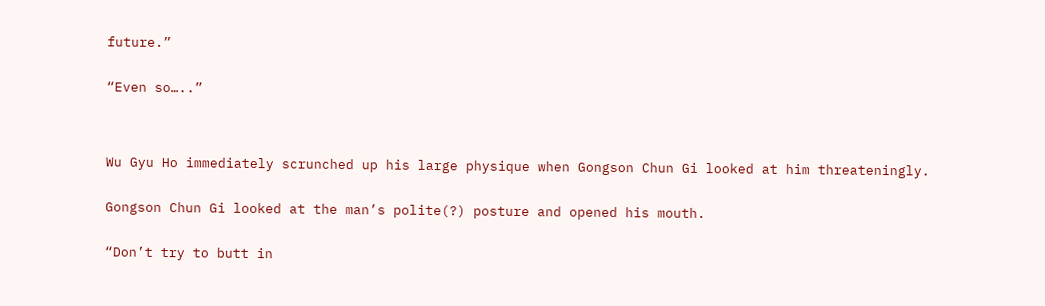future.”


“Even so…..”




Wu Gyu Ho immediately scrunched up his large physique when Gongson Chun Gi looked at him threateningly.


Gongson Chun Gi looked at the man’s polite(?) posture and opened his mouth.


“Don’t try to butt in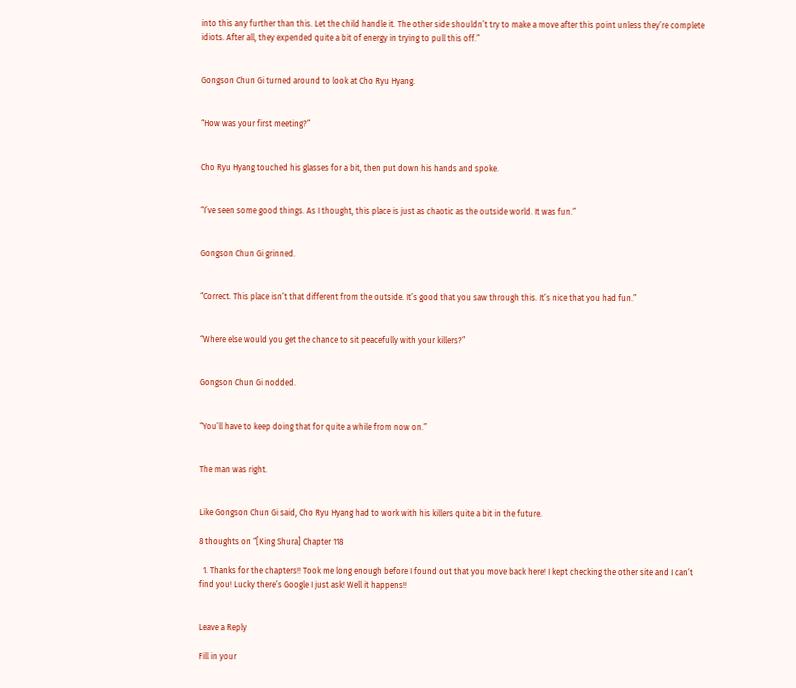into this any further than this. Let the child handle it. The other side shouldn’t try to make a move after this point unless they’re complete idiots. After all, they expended quite a bit of energy in trying to pull this off.”


Gongson Chun Gi turned around to look at Cho Ryu Hyang.


“How was your first meeting?”


Cho Ryu Hyang touched his glasses for a bit, then put down his hands and spoke.


“I’ve seen some good things. As I thought, this place is just as chaotic as the outside world. It was fun.”


Gongson Chun Gi grinned.


“Correct. This place isn’t that different from the outside. It’s good that you saw through this. It’s nice that you had fun.”


“Where else would you get the chance to sit peacefully with your killers?”


Gongson Chun Gi nodded.


“You’ll have to keep doing that for quite a while from now on.”


The man was right.


Like Gongson Chun Gi said, Cho Ryu Hyang had to work with his killers quite a bit in the future.

8 thoughts on “[King Shura] Chapter 118

  1. Thanks for the chapters!! Took me long enough before I found out that you move back here! I kept checking the other site and I can’t find you! Lucky there’s Google I just ask! Well it happens!!


Leave a Reply

Fill in your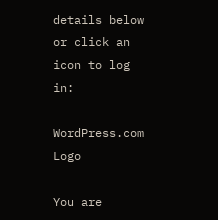details below or click an icon to log in:

WordPress.com Logo

You are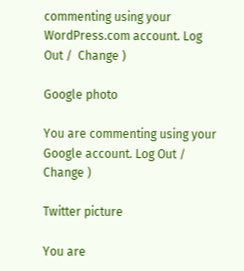commenting using your WordPress.com account. Log Out /  Change )

Google photo

You are commenting using your Google account. Log Out /  Change )

Twitter picture

You are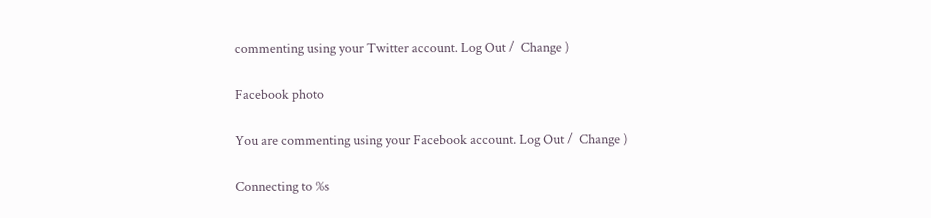commenting using your Twitter account. Log Out /  Change )

Facebook photo

You are commenting using your Facebook account. Log Out /  Change )

Connecting to %s